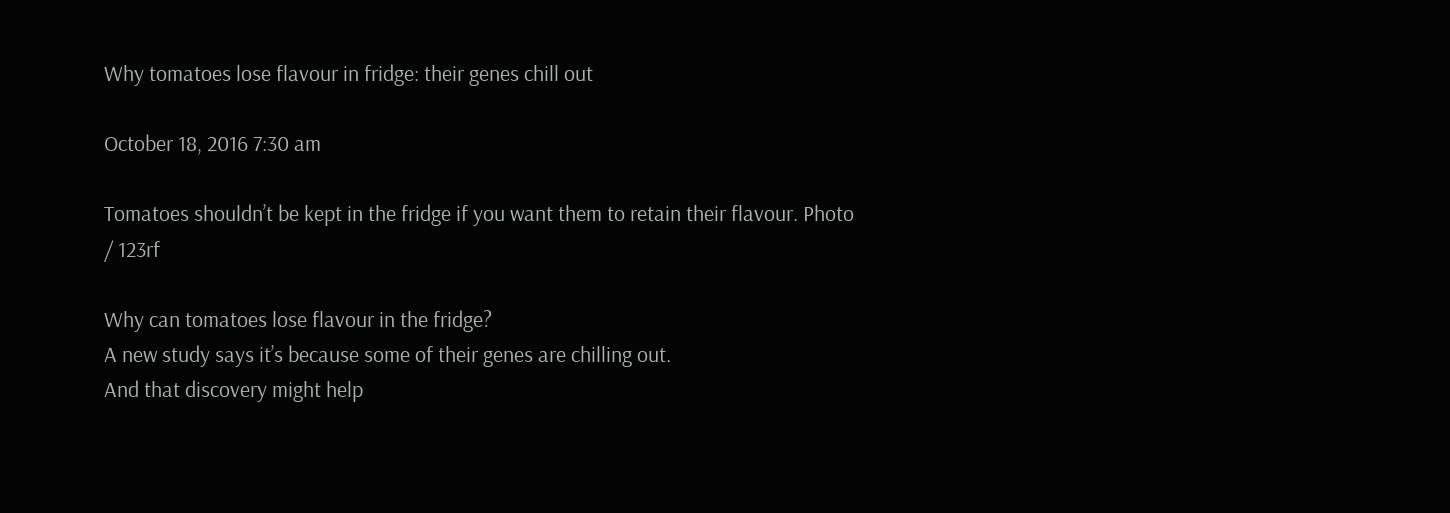Why tomatoes lose flavour in fridge: their genes chill out

October 18, 2016 7:30 am

Tomatoes shouldn’t be kept in the fridge if you want them to retain their flavour. Photo / 123rf

Why can tomatoes lose flavour in the fridge?
A new study says it’s because some of their genes are chilling out.
And that discovery might help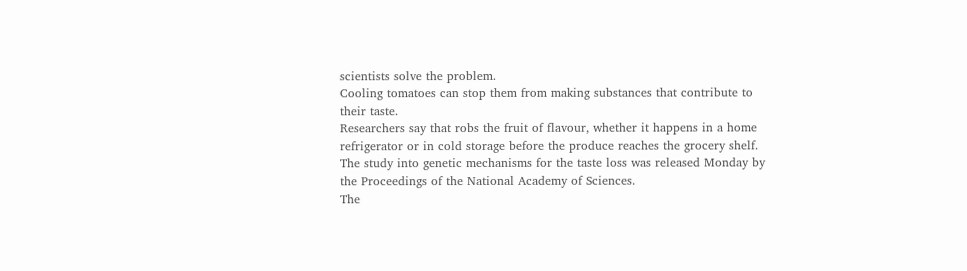scientists solve the problem.
Cooling tomatoes can stop them from making substances that contribute to their taste.
Researchers say that robs the fruit of flavour, whether it happens in a home refrigerator or in cold storage before the produce reaches the grocery shelf.
The study into genetic mechanisms for the taste loss was released Monday by the Proceedings of the National Academy of Sciences.
The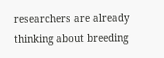researchers are already thinking about breeding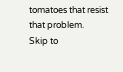tomatoes that resist that problem.
Skip to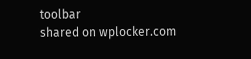toolbar
shared on wplocker.com